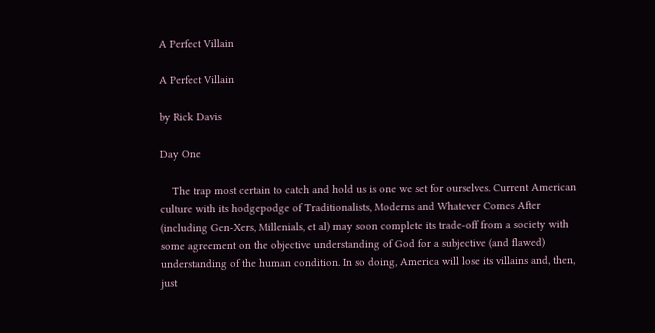A Perfect Villain

A Perfect Villain

by Rick Davis

Day One

    The trap most certain to catch and hold us is one we set for ourselves. Current American culture with its hodgepodge of Traditionalists, Moderns and Whatever Comes After (including Gen-Xers, Millenials, et al) may soon complete its trade-off from a society with some agreement on the objective understanding of God for a subjective (and flawed) understanding of the human condition. In so doing, America will lose its villains and, then, just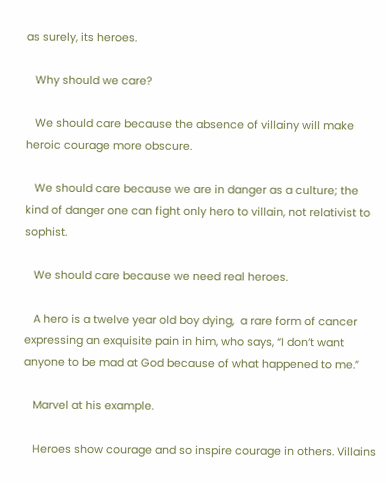as surely, its heroes.

   Why should we care?

   We should care because the absence of villainy will make heroic courage more obscure.

   We should care because we are in danger as a culture; the kind of danger one can fight only hero to villain, not relativist to sophist.

   We should care because we need real heroes.

   A hero is a twelve year old boy dying,  a rare form of cancer expressing an exquisite pain in him, who says, “I don’t want anyone to be mad at God because of what happened to me.”

   Marvel at his example.

   Heroes show courage and so inspire courage in others. Villains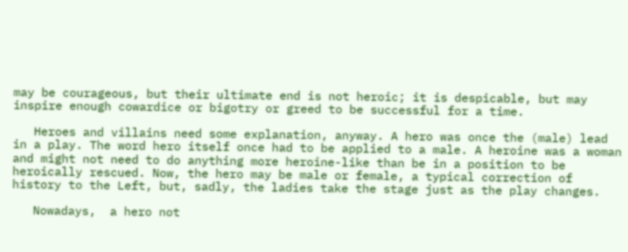may be courageous, but their ultimate end is not heroic; it is despicable, but may inspire enough cowardice or bigotry or greed to be successful for a time.

   Heroes and villains need some explanation, anyway. A hero was once the (male) lead in a play. The word hero itself once had to be applied to a male. A heroine was a woman and might not need to do anything more heroine-like than be in a position to be heroically rescued. Now, the hero may be male or female, a typical correction of history to the Left, but, sadly, the ladies take the stage just as the play changes.

   Nowadays,  a hero not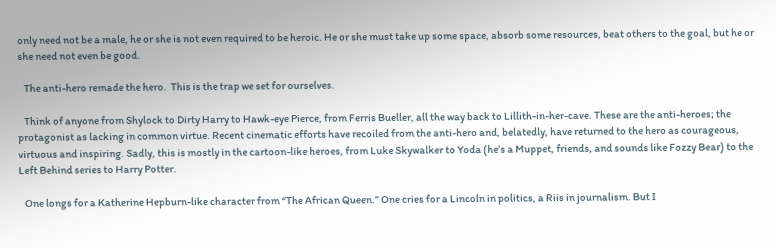only need not be a male, he or she is not even required to be heroic. He or she must take up some space, absorb some resources, beat others to the goal, but he or she need not even be good.

   The anti-hero remade the hero.  This is the trap we set for ourselves.

   Think of anyone from Shylock to Dirty Harry to Hawk-eye Pierce, from Ferris Bueller, all the way back to Lillith-in-her-cave. These are the anti-heroes; the protagonist as lacking in common virtue. Recent cinematic efforts have recoiled from the anti-hero and, belatedly, have returned to the hero as courageous, virtuous and inspiring. Sadly, this is mostly in the cartoon-like heroes, from Luke Skywalker to Yoda (he’s a Muppet, friends, and sounds like Fozzy Bear) to the Left Behind series to Harry Potter.

   One longs for a Katherine Hepburn-like character from “The African Queen.” One cries for a Lincoln in politics, a Riis in journalism. But I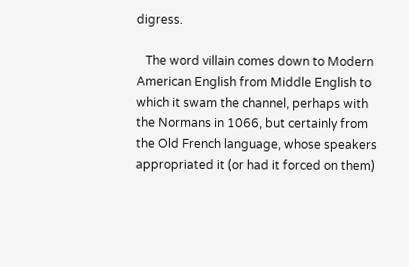digress.

   The word villain comes down to Modern American English from Middle English to which it swam the channel, perhaps with the Normans in 1066, but certainly from the Old French language, whose speakers appropriated it (or had it forced on them)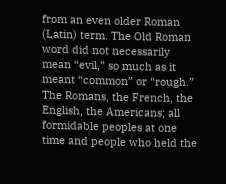from an even older Roman (Latin) term. The Old Roman word did not necessarily mean “evil,” so much as it meant “common” or “rough.” The Romans, the French, the English, the Americans; all formidable peoples at one time and people who held the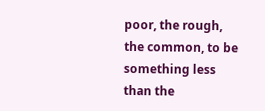poor, the rough, the common, to be something less than the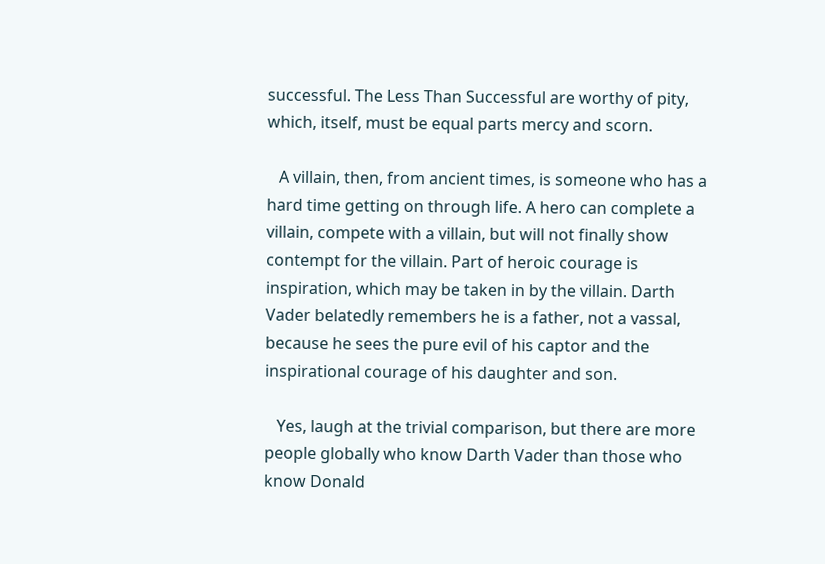successful. The Less Than Successful are worthy of pity, which, itself, must be equal parts mercy and scorn.

   A villain, then, from ancient times, is someone who has a hard time getting on through life. A hero can complete a villain, compete with a villain, but will not finally show contempt for the villain. Part of heroic courage is inspiration, which may be taken in by the villain. Darth Vader belatedly remembers he is a father, not a vassal, because he sees the pure evil of his captor and the inspirational courage of his daughter and son.

   Yes, laugh at the trivial comparison, but there are more people globally who know Darth Vader than those who know Donald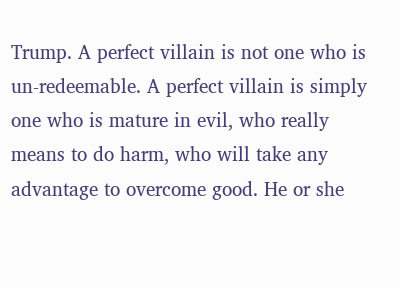Trump. A perfect villain is not one who is un-redeemable. A perfect villain is simply one who is mature in evil, who really means to do harm, who will take any advantage to overcome good. He or she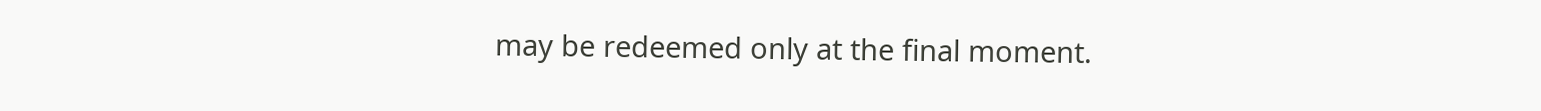may be redeemed only at the final moment.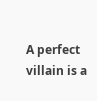A perfect villain is a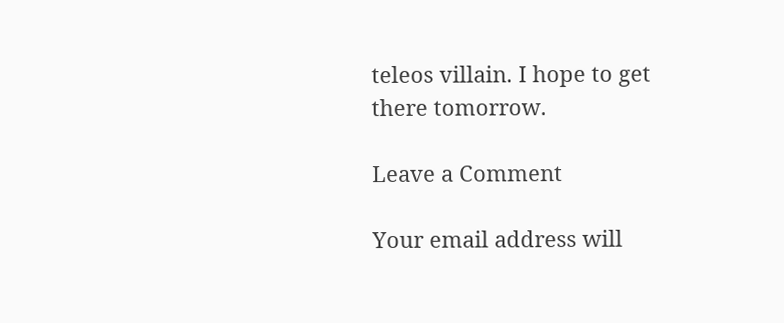teleos villain. I hope to get there tomorrow.

Leave a Comment

Your email address will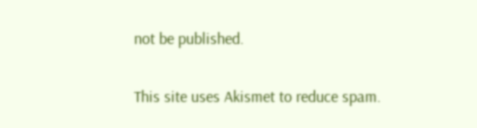not be published.

This site uses Akismet to reduce spam.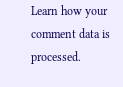Learn how your comment data is processed.